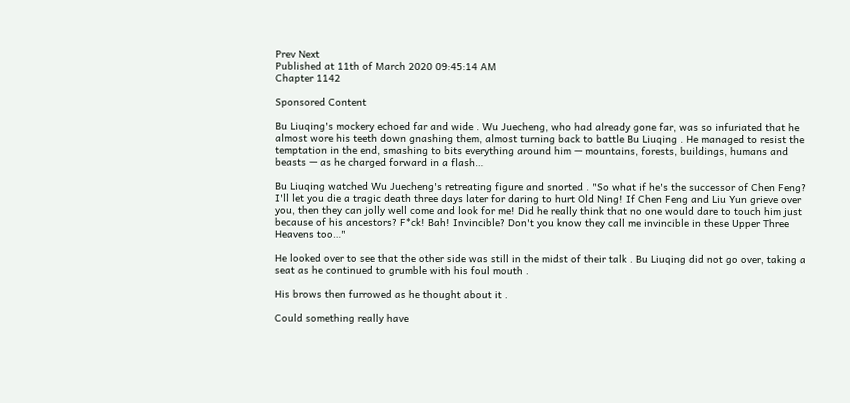Prev Next
Published at 11th of March 2020 09:45:14 AM
Chapter 1142

Sponsored Content

Bu Liuqing's mockery echoed far and wide . Wu Juecheng, who had already gone far, was so infuriated that he almost wore his teeth down gnashing them, almost turning back to battle Bu Liuqing . He managed to resist the temptation in the end, smashing to bits everything around him — mountains, forests, buildings, humans and beasts — as he charged forward in a flash…

Bu Liuqing watched Wu Juecheng's retreating figure and snorted . "So what if he's the successor of Chen Feng? I'll let you die a tragic death three days later for daring to hurt Old Ning! If Chen Feng and Liu Yun grieve over you, then they can jolly well come and look for me! Did he really think that no one would dare to touch him just because of his ancestors? F*ck! Bah! Invincible? Don't you know they call me invincible in these Upper Three Heavens too…"

He looked over to see that the other side was still in the midst of their talk . Bu Liuqing did not go over, taking a seat as he continued to grumble with his foul mouth .

His brows then furrowed as he thought about it .

Could something really have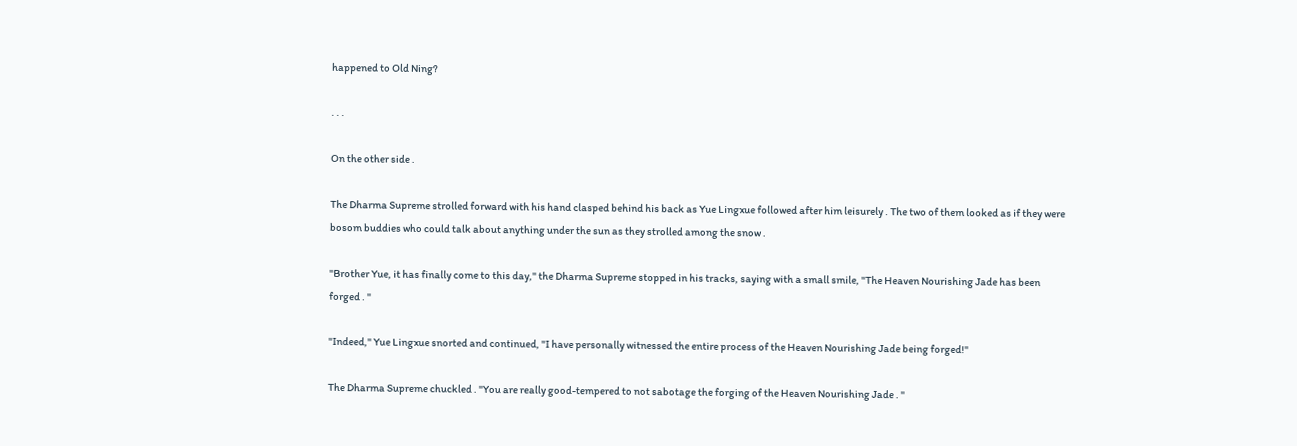happened to Old Ning?

. . .

On the other side .

The Dharma Supreme strolled forward with his hand clasped behind his back as Yue Lingxue followed after him leisurely . The two of them looked as if they were bosom buddies who could talk about anything under the sun as they strolled among the snow .

"Brother Yue, it has finally come to this day," the Dharma Supreme stopped in his tracks, saying with a small smile, "The Heaven Nourishing Jade has been forged . "

"Indeed," Yue Lingxue snorted and continued, "I have personally witnessed the entire process of the Heaven Nourishing Jade being forged!"

The Dharma Supreme chuckled . "You are really good-tempered to not sabotage the forging of the Heaven Nourishing Jade . "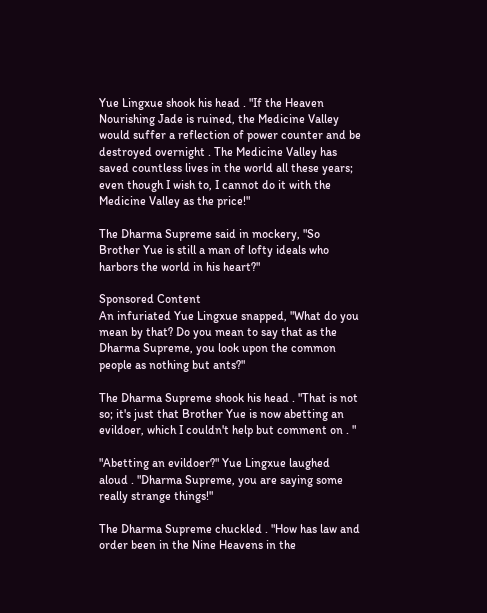Yue Lingxue shook his head . "If the Heaven Nourishing Jade is ruined, the Medicine Valley would suffer a reflection of power counter and be destroyed overnight . The Medicine Valley has saved countless lives in the world all these years; even though I wish to, I cannot do it with the Medicine Valley as the price!"

The Dharma Supreme said in mockery, "So Brother Yue is still a man of lofty ideals who harbors the world in his heart?"

Sponsored Content
An infuriated Yue Lingxue snapped, "What do you mean by that? Do you mean to say that as the Dharma Supreme, you look upon the common people as nothing but ants?"

The Dharma Supreme shook his head . "That is not so; it's just that Brother Yue is now abetting an evildoer, which I couldn't help but comment on . "

"Abetting an evildoer?" Yue Lingxue laughed aloud . "Dharma Supreme, you are saying some really strange things!"

The Dharma Supreme chuckled . "How has law and order been in the Nine Heavens in the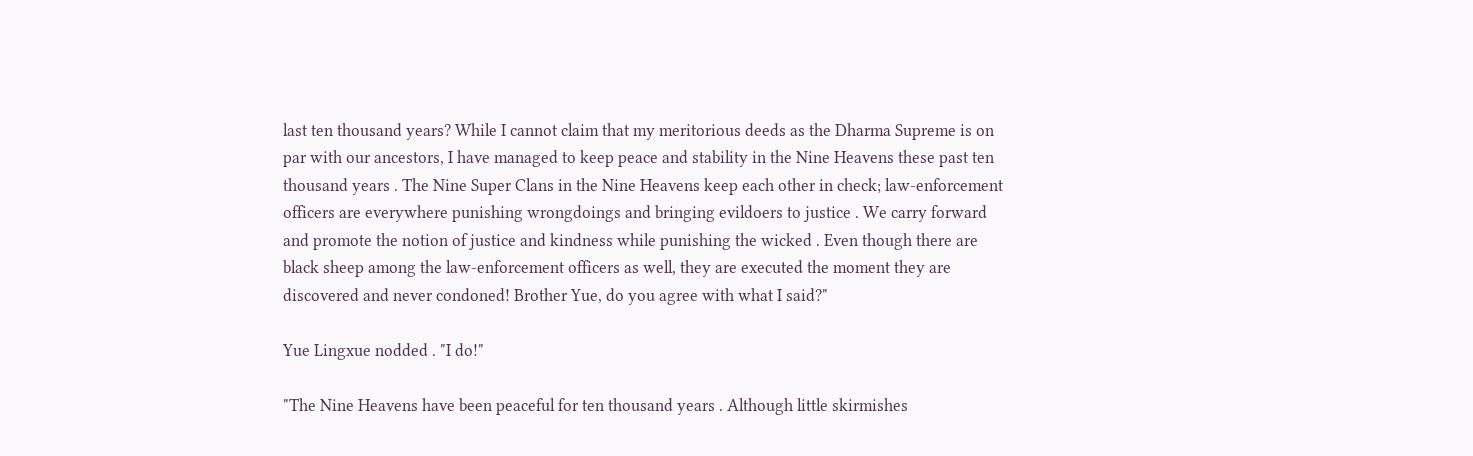last ten thousand years? While I cannot claim that my meritorious deeds as the Dharma Supreme is on par with our ancestors, I have managed to keep peace and stability in the Nine Heavens these past ten thousand years . The Nine Super Clans in the Nine Heavens keep each other in check; law-enforcement officers are everywhere punishing wrongdoings and bringing evildoers to justice . We carry forward and promote the notion of justice and kindness while punishing the wicked . Even though there are black sheep among the law-enforcement officers as well, they are executed the moment they are discovered and never condoned! Brother Yue, do you agree with what I said?"

Yue Lingxue nodded . "I do!"

"The Nine Heavens have been peaceful for ten thousand years . Although little skirmishes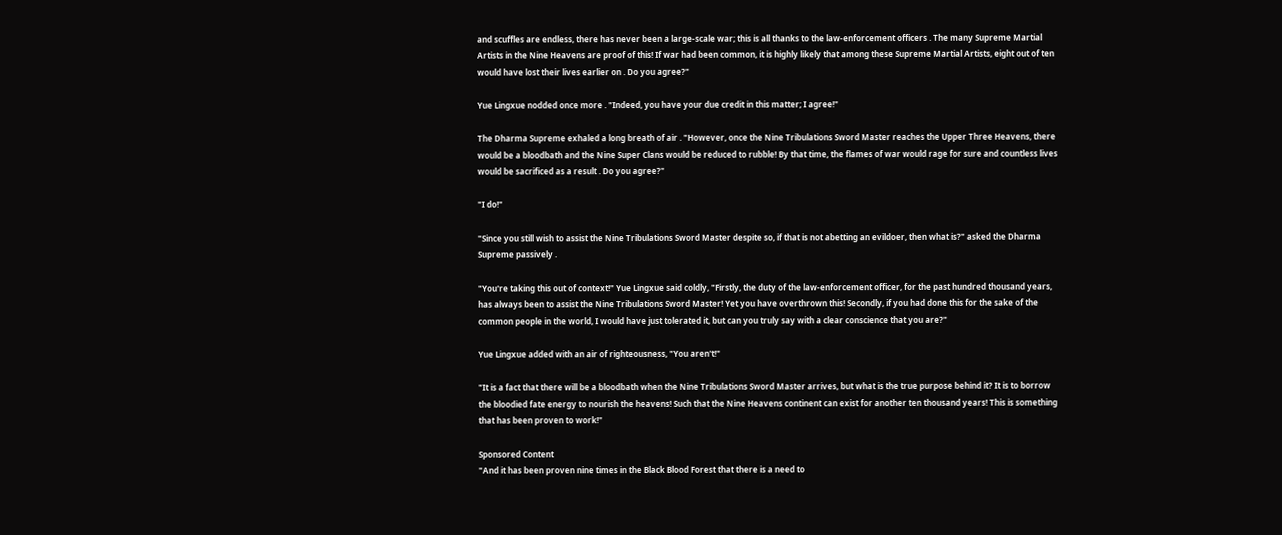and scuffles are endless, there has never been a large-scale war; this is all thanks to the law-enforcement officers . The many Supreme Martial Artists in the Nine Heavens are proof of this! If war had been common, it is highly likely that among these Supreme Martial Artists, eight out of ten would have lost their lives earlier on . Do you agree?"

Yue Lingxue nodded once more . "Indeed, you have your due credit in this matter; I agree!"

The Dharma Supreme exhaled a long breath of air . "However, once the Nine Tribulations Sword Master reaches the Upper Three Heavens, there would be a bloodbath and the Nine Super Clans would be reduced to rubble! By that time, the flames of war would rage for sure and countless lives would be sacrificed as a result . Do you agree?"

"I do!"

"Since you still wish to assist the Nine Tribulations Sword Master despite so, if that is not abetting an evildoer, then what is?" asked the Dharma Supreme passively .

"You're taking this out of context!" Yue Lingxue said coldly, "Firstly, the duty of the law-enforcement officer, for the past hundred thousand years, has always been to assist the Nine Tribulations Sword Master! Yet you have overthrown this! Secondly, if you had done this for the sake of the common people in the world, I would have just tolerated it, but can you truly say with a clear conscience that you are?"

Yue Lingxue added with an air of righteousness, "You aren't!"

"It is a fact that there will be a bloodbath when the Nine Tribulations Sword Master arrives, but what is the true purpose behind it? It is to borrow the bloodied fate energy to nourish the heavens! Such that the Nine Heavens continent can exist for another ten thousand years! This is something that has been proven to work!"

Sponsored Content
"And it has been proven nine times in the Black Blood Forest that there is a need to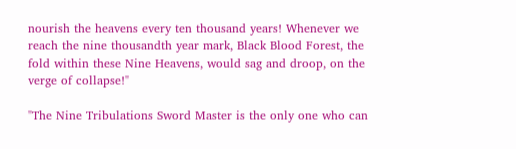nourish the heavens every ten thousand years! Whenever we reach the nine thousandth year mark, Black Blood Forest, the fold within these Nine Heavens, would sag and droop, on the verge of collapse!"

"The Nine Tribulations Sword Master is the only one who can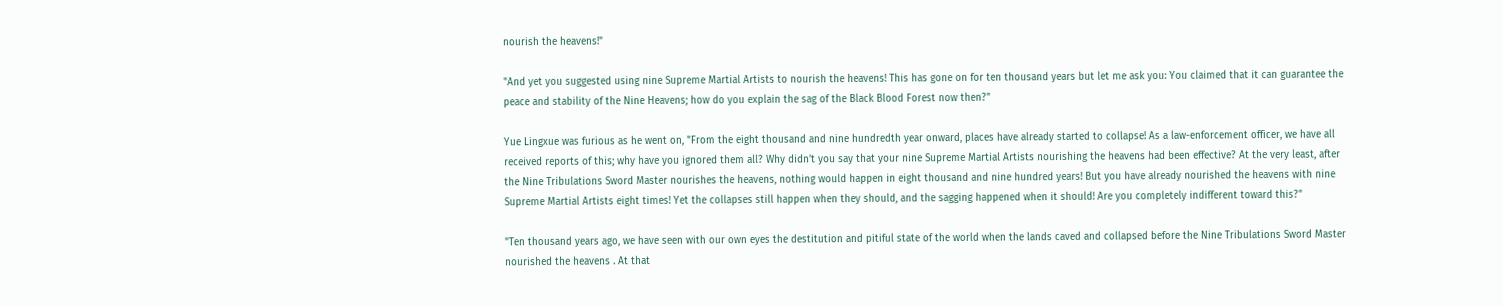nourish the heavens!"

"And yet you suggested using nine Supreme Martial Artists to nourish the heavens! This has gone on for ten thousand years but let me ask you: You claimed that it can guarantee the peace and stability of the Nine Heavens; how do you explain the sag of the Black Blood Forest now then?"

Yue Lingxue was furious as he went on, "From the eight thousand and nine hundredth year onward, places have already started to collapse! As a law-enforcement officer, we have all received reports of this; why have you ignored them all? Why didn't you say that your nine Supreme Martial Artists nourishing the heavens had been effective? At the very least, after the Nine Tribulations Sword Master nourishes the heavens, nothing would happen in eight thousand and nine hundred years! But you have already nourished the heavens with nine Supreme Martial Artists eight times! Yet the collapses still happen when they should, and the sagging happened when it should! Are you completely indifferent toward this?"

"Ten thousand years ago, we have seen with our own eyes the destitution and pitiful state of the world when the lands caved and collapsed before the Nine Tribulations Sword Master nourished the heavens . At that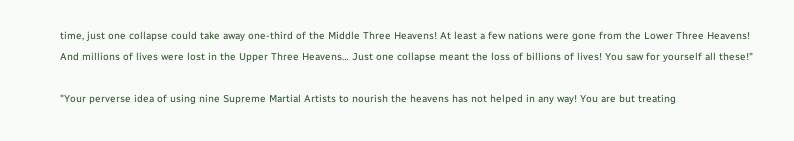time, just one collapse could take away one-third of the Middle Three Heavens! At least a few nations were gone from the Lower Three Heavens! And millions of lives were lost in the Upper Three Heavens… Just one collapse meant the loss of billions of lives! You saw for yourself all these!"

"Your perverse idea of using nine Supreme Martial Artists to nourish the heavens has not helped in any way! You are but treating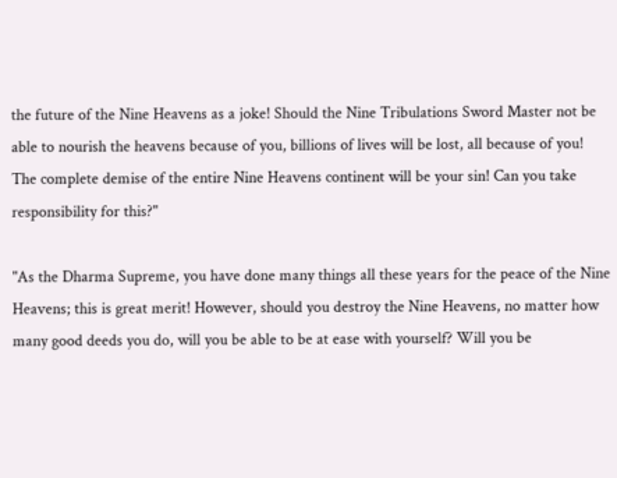the future of the Nine Heavens as a joke! Should the Nine Tribulations Sword Master not be able to nourish the heavens because of you, billions of lives will be lost, all because of you! The complete demise of the entire Nine Heavens continent will be your sin! Can you take responsibility for this?"

"As the Dharma Supreme, you have done many things all these years for the peace of the Nine Heavens; this is great merit! However, should you destroy the Nine Heavens, no matter how many good deeds you do, will you be able to be at ease with yourself? Will you be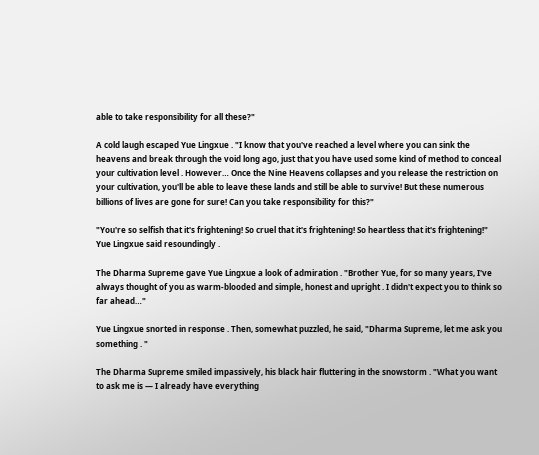able to take responsibility for all these?"

A cold laugh escaped Yue Lingxue . "I know that you've reached a level where you can sink the heavens and break through the void long ago, just that you have used some kind of method to conceal your cultivation level . However… Once the Nine Heavens collapses and you release the restriction on your cultivation, you'll be able to leave these lands and still be able to survive! But these numerous billions of lives are gone for sure! Can you take responsibility for this?"

"You're so selfish that it's frightening! So cruel that it's frightening! So heartless that it's frightening!" Yue Lingxue said resoundingly .

The Dharma Supreme gave Yue Lingxue a look of admiration . "Brother Yue, for so many years, I've always thought of you as warm-blooded and simple, honest and upright . I didn't expect you to think so far ahead…"

Yue Lingxue snorted in response . Then, somewhat puzzled, he said, "Dharma Supreme, let me ask you something . "

The Dharma Supreme smiled impassively, his black hair fluttering in the snowstorm . "What you want to ask me is — I already have everything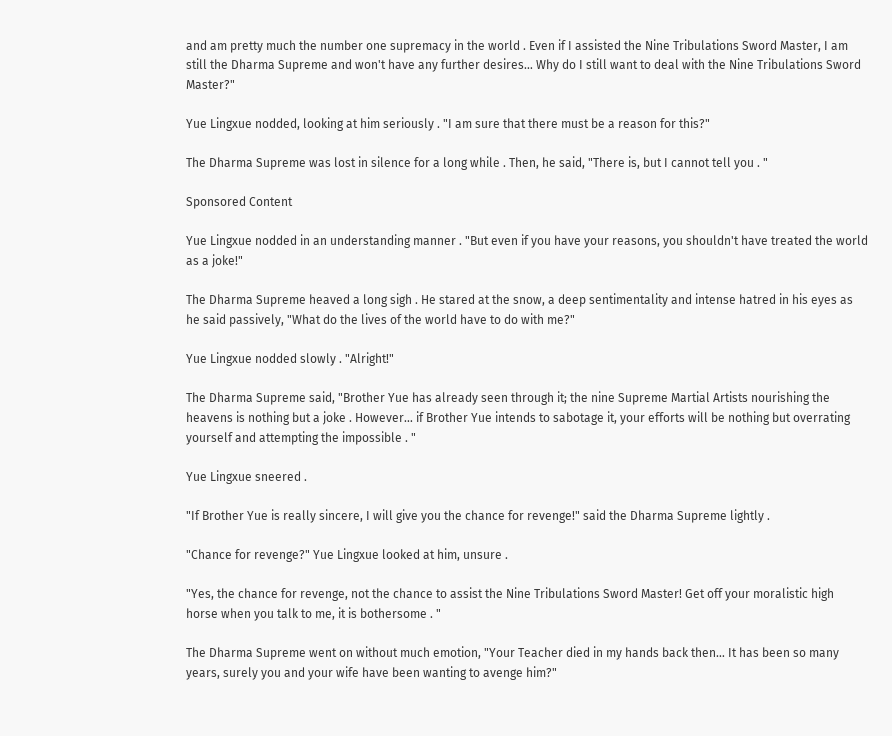and am pretty much the number one supremacy in the world . Even if I assisted the Nine Tribulations Sword Master, I am still the Dharma Supreme and won't have any further desires… Why do I still want to deal with the Nine Tribulations Sword Master?"

Yue Lingxue nodded, looking at him seriously . "I am sure that there must be a reason for this?"

The Dharma Supreme was lost in silence for a long while . Then, he said, "There is, but I cannot tell you . "

Sponsored Content

Yue Lingxue nodded in an understanding manner . "But even if you have your reasons, you shouldn't have treated the world as a joke!"

The Dharma Supreme heaved a long sigh . He stared at the snow, a deep sentimentality and intense hatred in his eyes as he said passively, "What do the lives of the world have to do with me?"

Yue Lingxue nodded slowly . "Alright!"

The Dharma Supreme said, "Brother Yue has already seen through it; the nine Supreme Martial Artists nourishing the heavens is nothing but a joke . However… if Brother Yue intends to sabotage it, your efforts will be nothing but overrating yourself and attempting the impossible . "

Yue Lingxue sneered .

"If Brother Yue is really sincere, I will give you the chance for revenge!" said the Dharma Supreme lightly .

"Chance for revenge?" Yue Lingxue looked at him, unsure .

"Yes, the chance for revenge, not the chance to assist the Nine Tribulations Sword Master! Get off your moralistic high horse when you talk to me, it is bothersome . "

The Dharma Supreme went on without much emotion, "Your Teacher died in my hands back then… It has been so many years, surely you and your wife have been wanting to avenge him?"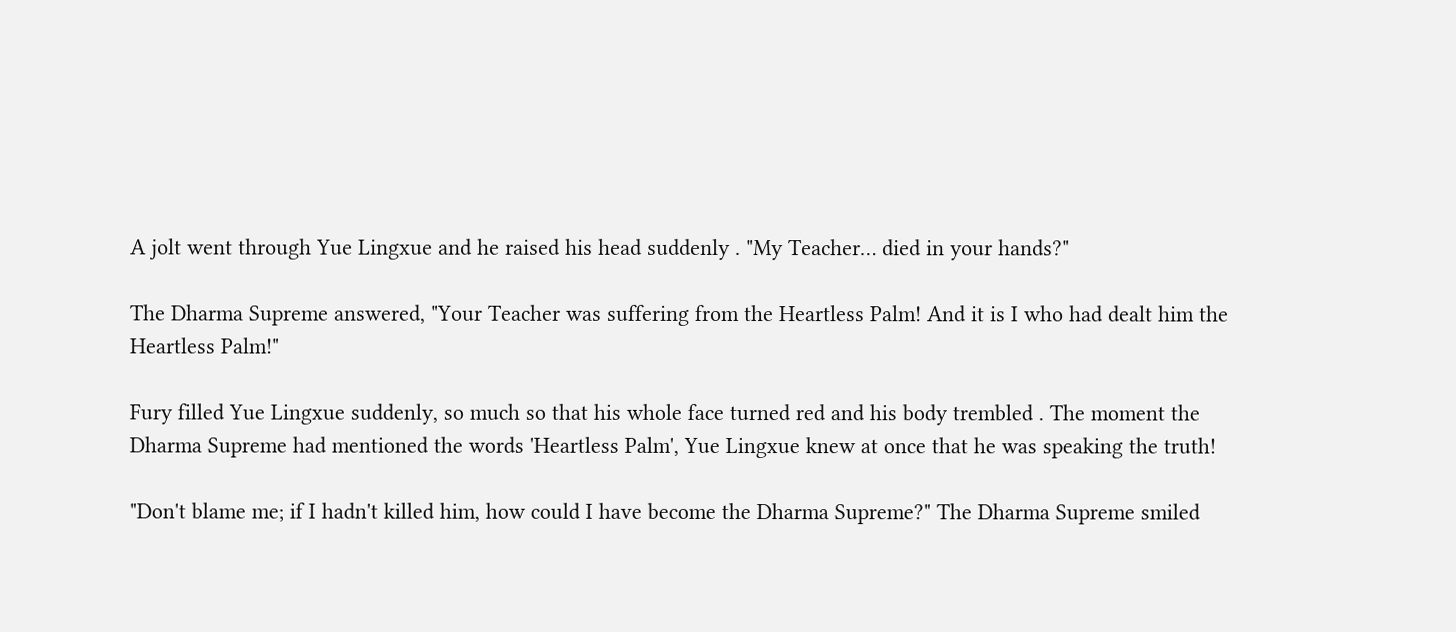A jolt went through Yue Lingxue and he raised his head suddenly . "My Teacher… died in your hands?"

The Dharma Supreme answered, "Your Teacher was suffering from the Heartless Palm! And it is I who had dealt him the Heartless Palm!"

Fury filled Yue Lingxue suddenly, so much so that his whole face turned red and his body trembled . The moment the Dharma Supreme had mentioned the words 'Heartless Palm', Yue Lingxue knew at once that he was speaking the truth!

"Don't blame me; if I hadn't killed him, how could I have become the Dharma Supreme?" The Dharma Supreme smiled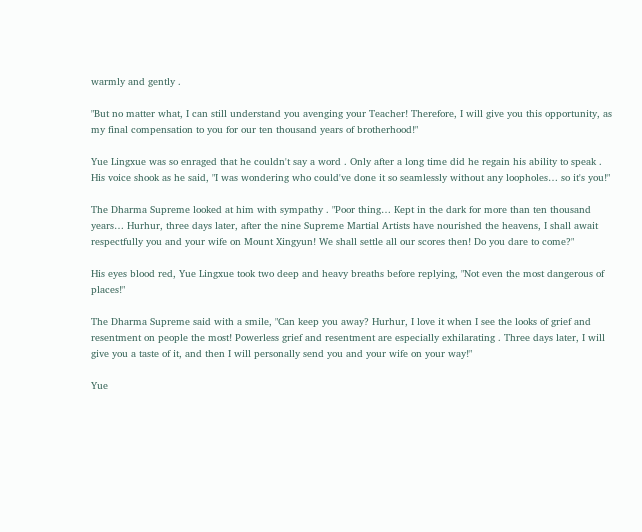warmly and gently .

"But no matter what, I can still understand you avenging your Teacher! Therefore, I will give you this opportunity, as my final compensation to you for our ten thousand years of brotherhood!"

Yue Lingxue was so enraged that he couldn't say a word . Only after a long time did he regain his ability to speak . His voice shook as he said, "I was wondering who could've done it so seamlessly without any loopholes… so it's you!"

The Dharma Supreme looked at him with sympathy . "Poor thing… Kept in the dark for more than ten thousand years… Hurhur, three days later, after the nine Supreme Martial Artists have nourished the heavens, I shall await respectfully you and your wife on Mount Xingyun! We shall settle all our scores then! Do you dare to come?"

His eyes blood red, Yue Lingxue took two deep and heavy breaths before replying, "Not even the most dangerous of places!"

The Dharma Supreme said with a smile, "Can keep you away? Hurhur, I love it when I see the looks of grief and resentment on people the most! Powerless grief and resentment are especially exhilarating . Three days later, I will give you a taste of it, and then I will personally send you and your wife on your way!"

Yue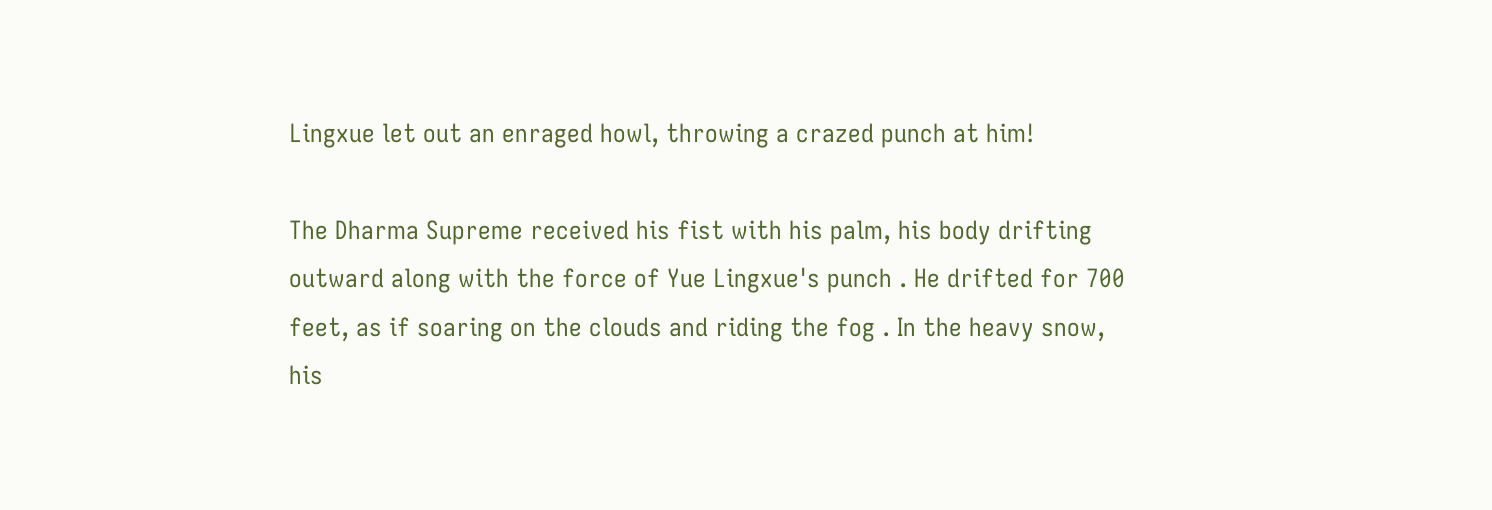Lingxue let out an enraged howl, throwing a crazed punch at him!

The Dharma Supreme received his fist with his palm, his body drifting outward along with the force of Yue Lingxue's punch . He drifted for 700 feet, as if soaring on the clouds and riding the fog . In the heavy snow, his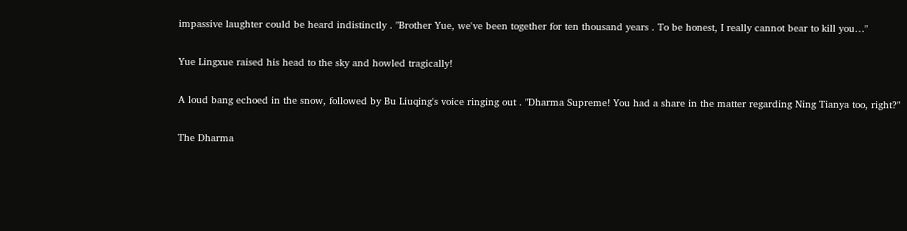impassive laughter could be heard indistinctly . "Brother Yue, we've been together for ten thousand years . To be honest, I really cannot bear to kill you…"

Yue Lingxue raised his head to the sky and howled tragically!

A loud bang echoed in the snow, followed by Bu Liuqing's voice ringing out . "Dharma Supreme! You had a share in the matter regarding Ning Tianya too, right?"

The Dharma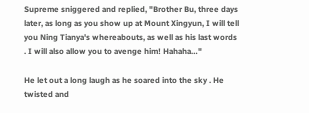Supreme sniggered and replied, "Brother Bu, three days later, as long as you show up at Mount Xingyun, I will tell you Ning Tianya's whereabouts, as well as his last words . I will also allow you to avenge him! Hahaha…"

He let out a long laugh as he soared into the sky . He twisted and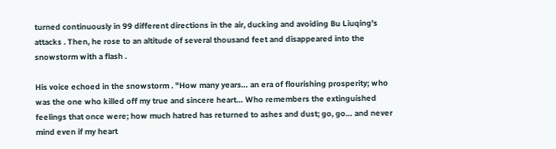turned continuously in 99 different directions in the air, ducking and avoiding Bu Liuqing's attacks . Then, he rose to an altitude of several thousand feet and disappeared into the snowstorm with a flash .

His voice echoed in the snowstorm . "How many years… an era of flourishing prosperity; who was the one who killed off my true and sincere heart… Who remembers the extinguished feelings that once were; how much hatred has returned to ashes and dust; go, go… and never mind even if my heart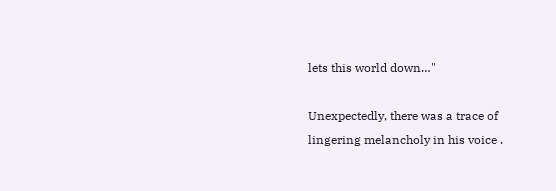lets this world down…"

Unexpectedly, there was a trace of lingering melancholy in his voice .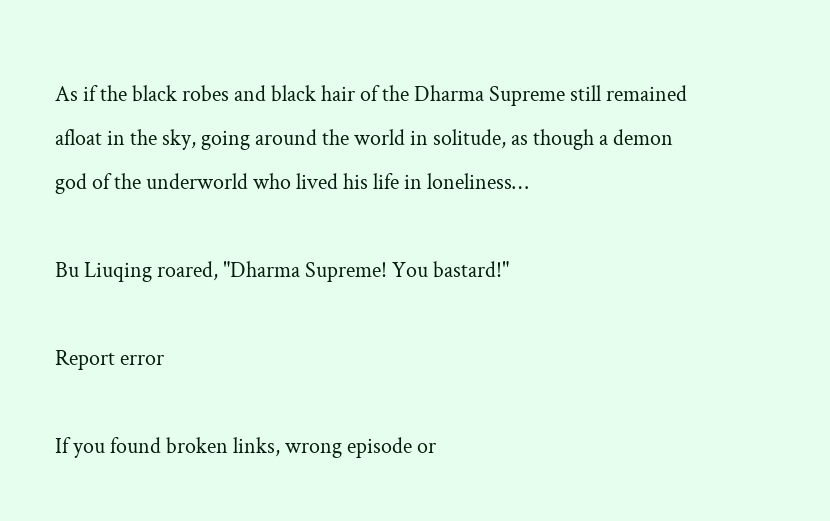As if the black robes and black hair of the Dharma Supreme still remained afloat in the sky, going around the world in solitude, as though a demon god of the underworld who lived his life in loneliness…

Bu Liuqing roared, "Dharma Supreme! You bastard!"

Report error

If you found broken links, wrong episode or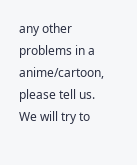any other problems in a anime/cartoon, please tell us. We will try to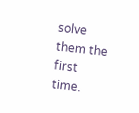solve them the first time.